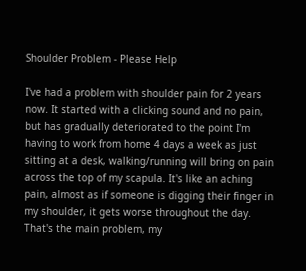Shoulder Problem - Please Help

I've had a problem with shoulder pain for 2 years now. It started with a clicking sound and no pain, but has gradually deteriorated to the point I'm having to work from home 4 days a week as just sitting at a desk, walking/running will bring on pain across the top of my scapula. It's like an aching pain, almost as if someone is digging their finger in my shoulder, it gets worse throughout the day. That's the main problem, my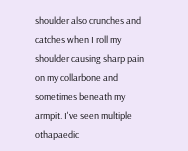shoulder also crunches and catches when I roll my shoulder causing sharp pain on my collarbone and sometimes beneath my armpit. I've seen multiple othapaedic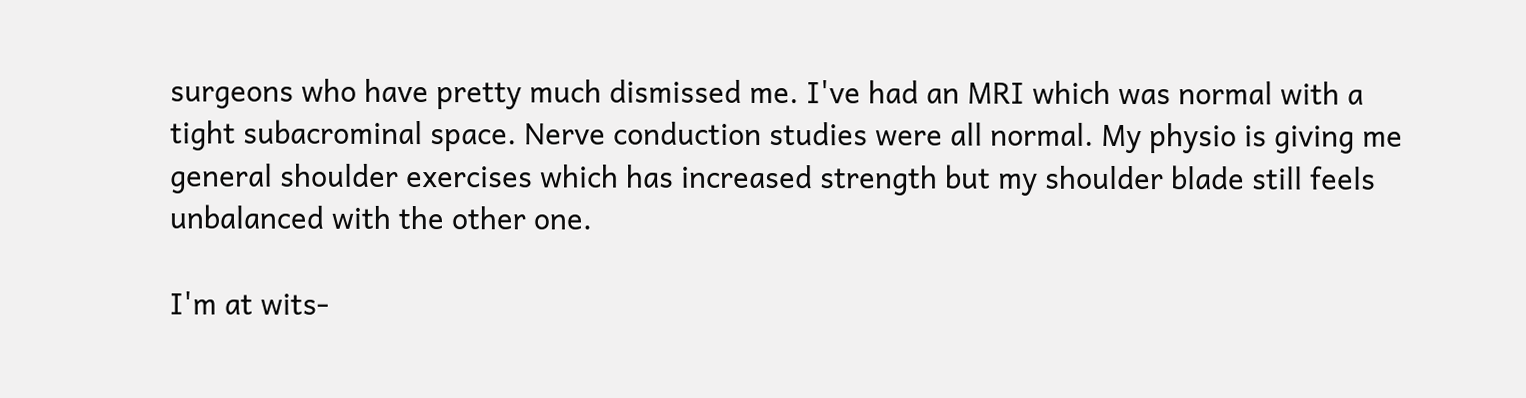surgeons who have pretty much dismissed me. I've had an MRI which was normal with a tight subacrominal space. Nerve conduction studies were all normal. My physio is giving me general shoulder exercises which has increased strength but my shoulder blade still feels unbalanced with the other one.

I'm at wits-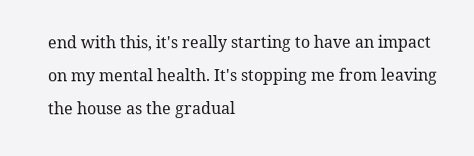end with this, it's really starting to have an impact on my mental health. It's stopping me from leaving the house as the gradual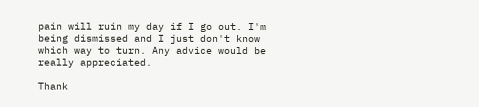pain will ruin my day if I go out. I'm being dismissed and I just don't know which way to turn. Any advice would be really appreciated.

Thank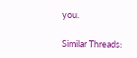you.

Similar Threads: